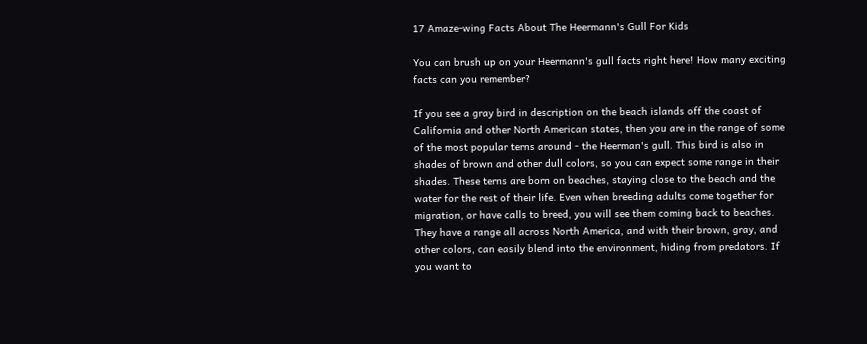17 Amaze-wing Facts About The Heermann's Gull For Kids

You can brush up on your Heermann's gull facts right here! How many exciting facts can you remember?

If you see a gray bird in description on the beach islands off the coast of California and other North American states, then you are in the range of some of the most popular terns around - the Heerman's gull. This bird is also in shades of brown and other dull colors, so you can expect some range in their shades. These terns are born on beaches, staying close to the beach and the water for the rest of their life. Even when breeding adults come together for migration, or have calls to breed, you will see them coming back to beaches. They have a range all across North America, and with their brown, gray, and other colors, can easily blend into the environment, hiding from predators. If you want to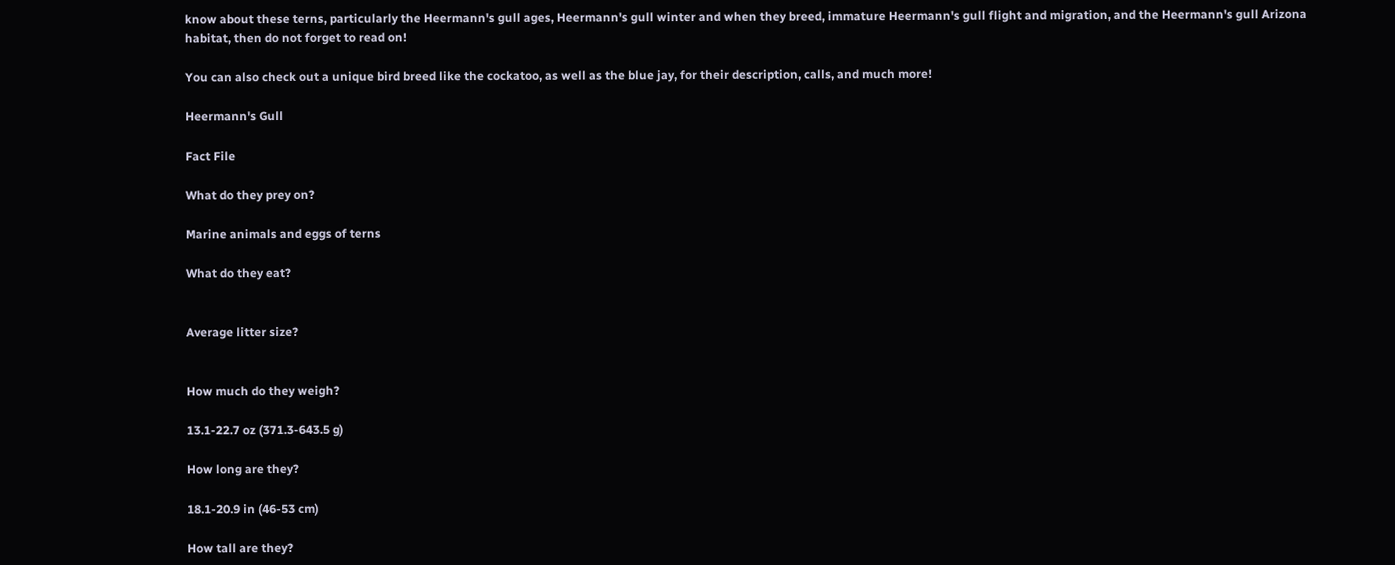know about these terns, particularly the Heermann's gull ages, Heermann's gull winter and when they breed, immature Heermann's gull flight and migration, and the Heermann's gull Arizona habitat, then do not forget to read on!

You can also check out a unique bird breed like the cockatoo, as well as the blue jay, for their description, calls, and much more!

Heermann's Gull

Fact File

What do they prey on?

Marine animals and eggs of terns

What do they eat?


Average litter size?


How much do they weigh?

13.1-22.7 oz (371.3-643.5 g)

How long are they?

18.1-20.9 in (46-53 cm)

How tall are they?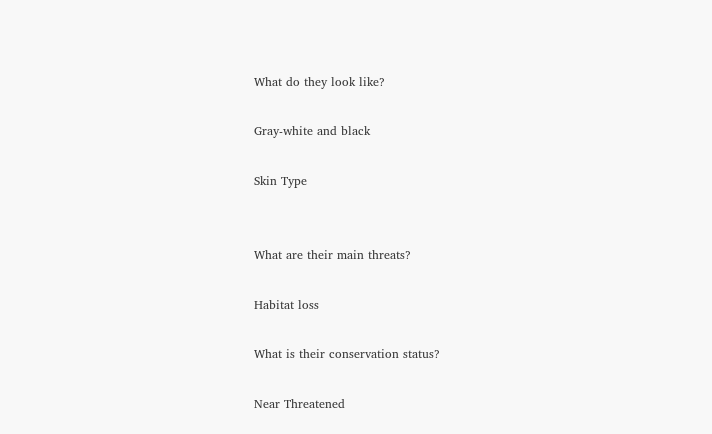What do they look like?

Gray-white and black

Skin Type


What are their main threats?

Habitat loss

What is their conservation status?

Near Threatened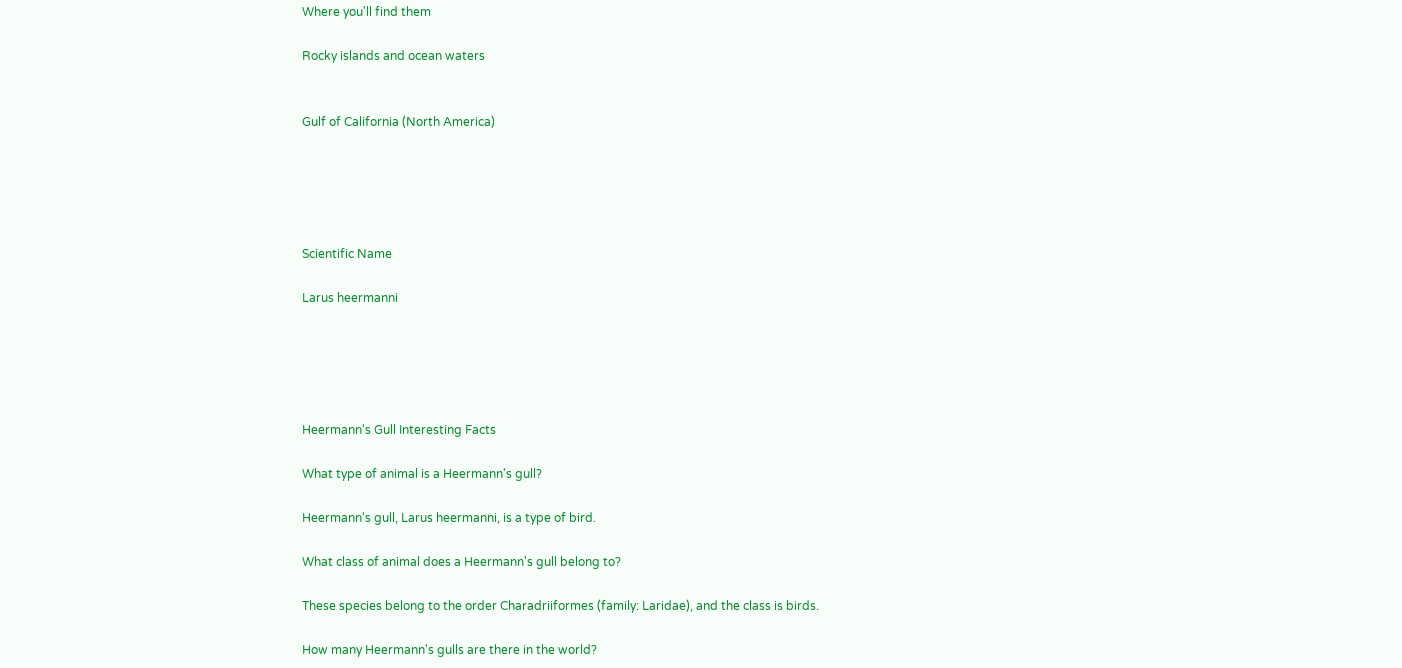Where you'll find them

Rocky islands and ocean waters


Gulf of California (North America)





Scientific Name

Larus heermanni





Heermann's Gull Interesting Facts

What type of animal is a Heermann's gull?

Heermann's gull, Larus heermanni, is a type of bird.

What class of animal does a Heermann's gull belong to?

These species belong to the order Charadriiformes (family: Laridae), and the class is birds.

How many Heermann's gulls are there in the world?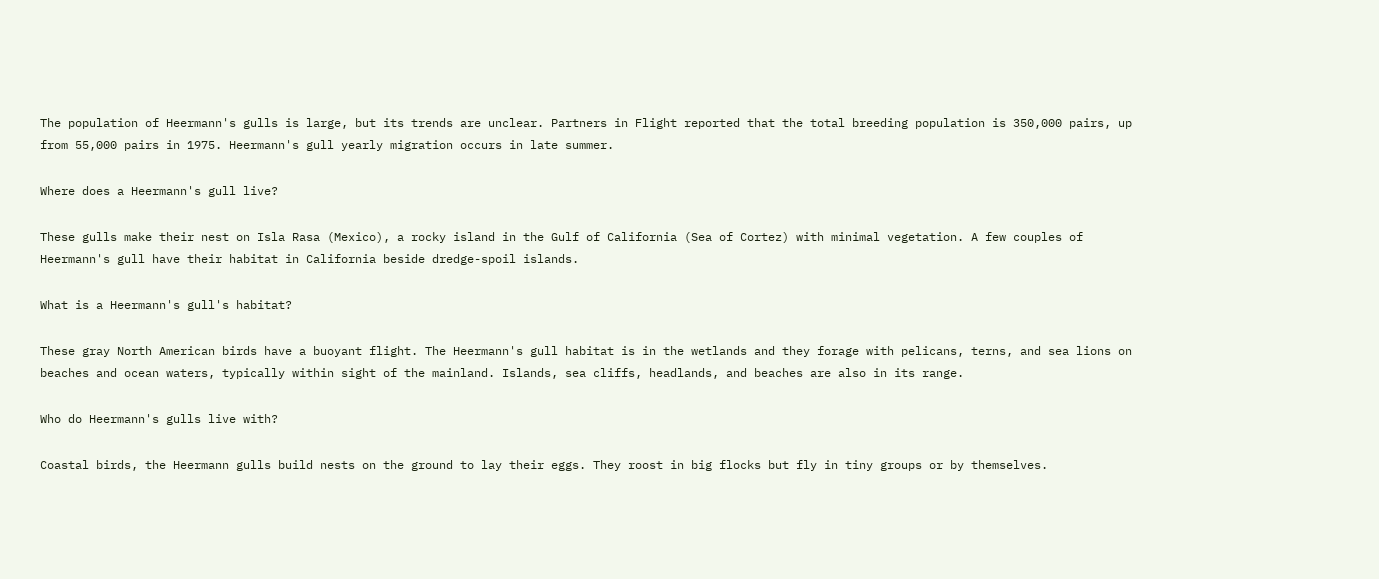The population of Heermann's gulls is large, but its trends are unclear. Partners in Flight reported that the total breeding population is 350,000 pairs, up from 55,000 pairs in 1975. Heermann's gull yearly migration occurs in late summer.

Where does a Heermann's gull live?

These gulls make their nest on Isla Rasa (Mexico), a rocky island in the Gulf of California (Sea of Cortez) with minimal vegetation. A few couples of Heermann's gull have their habitat in California beside dredge-spoil islands.

What is a Heermann's gull's habitat?

These gray North American birds have a buoyant flight. The Heermann's gull habitat is in the wetlands and they forage with pelicans, terns, and sea lions on beaches and ocean waters, typically within sight of the mainland. Islands, sea cliffs, headlands, and beaches are also in its range.

Who do Heermann's gulls live with?

Coastal birds, the Heermann gulls build nests on the ground to lay their eggs. They roost in big flocks but fly in tiny groups or by themselves.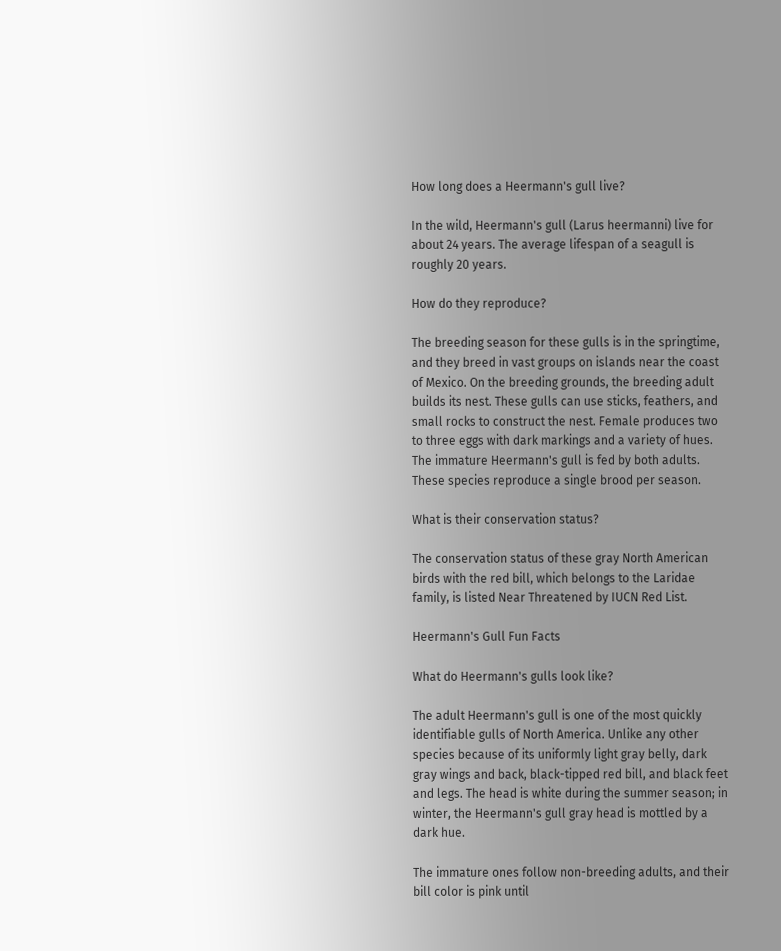How long does a Heermann's gull live?

In the wild, Heermann's gull (Larus heermanni) live for about 24 years. The average lifespan of a seagull is roughly 20 years.

How do they reproduce?

The breeding season for these gulls is in the springtime, and they breed in vast groups on islands near the coast of Mexico. On the breeding grounds, the breeding adult builds its nest. These gulls can use sticks, feathers, and small rocks to construct the nest. Female produces two to three eggs with dark markings and a variety of hues. The immature Heermann's gull is fed by both adults. These species reproduce a single brood per season.

What is their conservation status?

The conservation status of these gray North American birds with the red bill, which belongs to the Laridae family, is listed Near Threatened by IUCN Red List.

Heermann's Gull Fun Facts

What do Heermann's gulls look like?

The adult Heermann's gull is one of the most quickly identifiable gulls of North America. Unlike any other species because of its uniformly light gray belly, dark gray wings and back, black-tipped red bill, and black feet and legs. The head is white during the summer season; in winter, the Heermann's gull gray head is mottled by a dark hue.

The immature ones follow non-breeding adults, and their bill color is pink until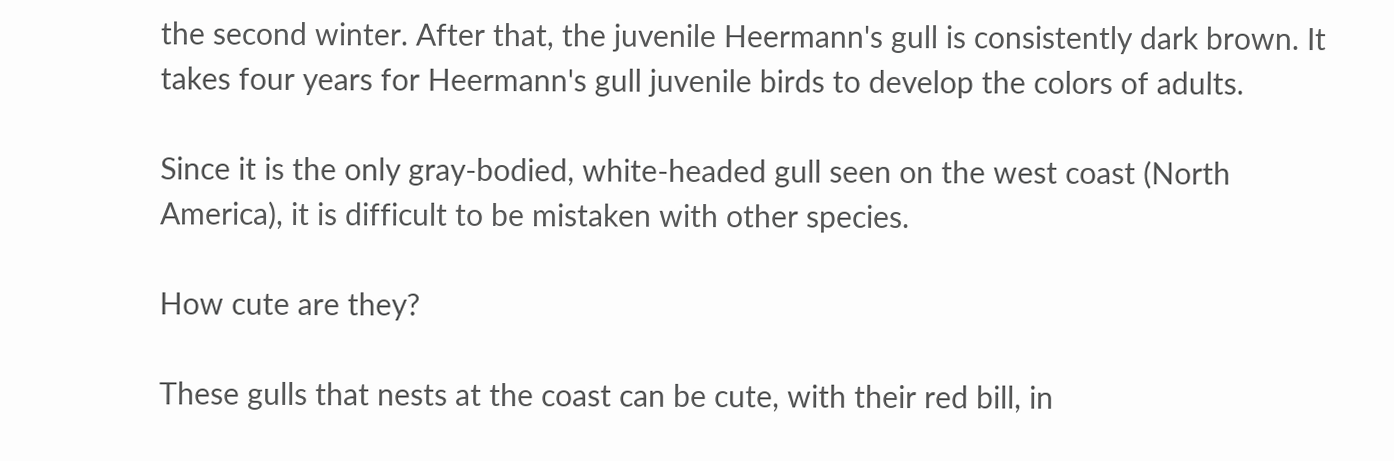the second winter. After that, the juvenile Heermann's gull is consistently dark brown. It takes four years for Heermann's gull juvenile birds to develop the colors of adults.

Since it is the only gray-bodied, white-headed gull seen on the west coast (North America), it is difficult to be mistaken with other species.

How cute are they?

These gulls that nests at the coast can be cute, with their red bill, in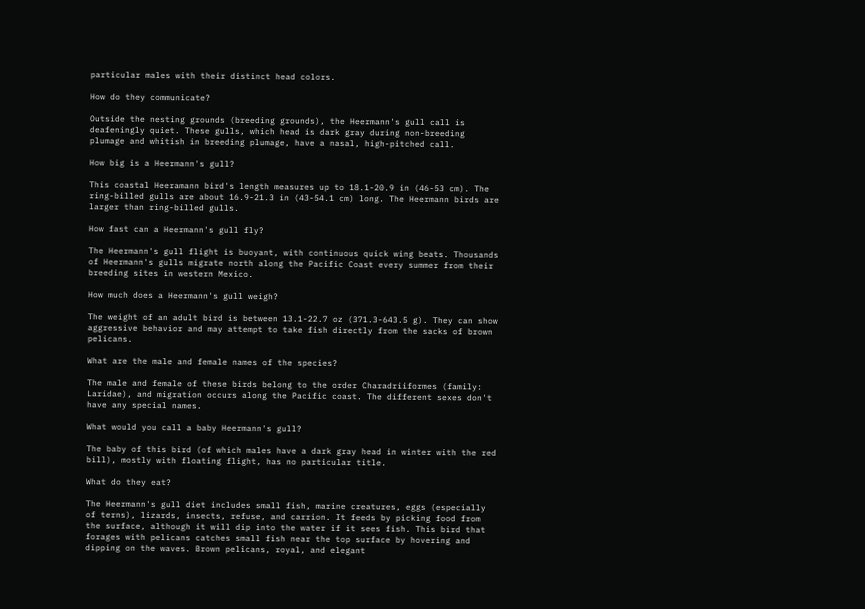particular males with their distinct head colors.

How do they communicate?

Outside the nesting grounds (breeding grounds), the Heermann's gull call is deafeningly quiet. These gulls, which head is dark gray during non-breeding plumage and whitish in breeding plumage, have a nasal, high-pitched call.

How big is a Heermann's gull?

This coastal Heeramann bird's length measures up to 18.1-20.9 in (46-53 cm). The ring-billed gulls are about 16.9-21.3 in (43-54.1 cm) long. The Heermann birds are larger than ring-billed gulls.

How fast can a Heermann's gull fly?

The Heermann's gull flight is buoyant, with continuous quick wing beats. Thousands of Heermann's gulls migrate north along the Pacific Coast every summer from their breeding sites in western Mexico.

How much does a Heermann's gull weigh?

The weight of an adult bird is between 13.1-22.7 oz (371.3-643.5 g). They can show aggressive behavior and may attempt to take fish directly from the sacks of brown pelicans.

What are the male and female names of the species?

The male and female of these birds belong to the order Charadriiformes (family: Laridae), and migration occurs along the Pacific coast. The different sexes don't have any special names.

What would you call a baby Heermann's gull?

The baby of this bird (of which males have a dark gray head in winter with the red bill), mostly with floating flight, has no particular title.

What do they eat?

The Heermann's gull diet includes small fish, marine creatures, eggs (especially of terns), lizards, insects, refuse, and carrion. It feeds by picking food from the surface, although it will dip into the water if it sees fish. This bird that forages with pelicans catches small fish near the top surface by hovering and dipping on the waves. Brown pelicans, royal, and elegant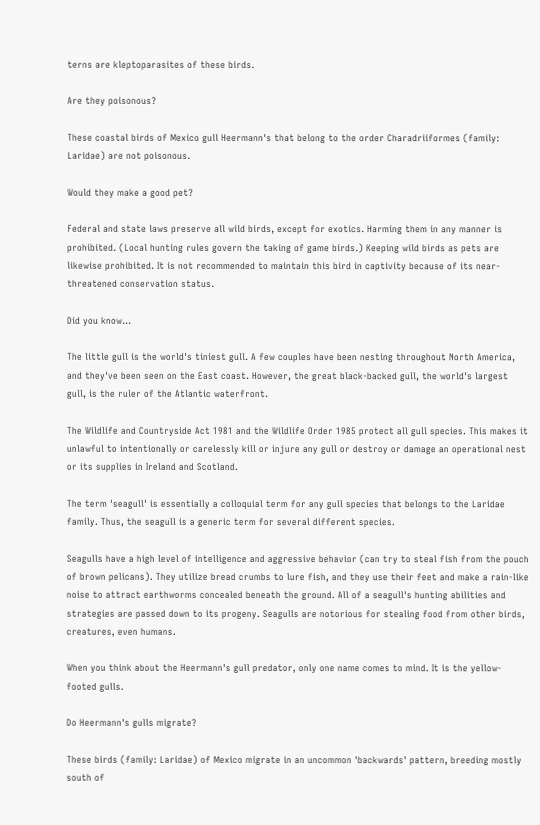terns are kleptoparasites of these birds.

Are they poisonous?

These coastal birds of Mexico gull Heermann's that belong to the order Charadriiformes (family: Laridae) are not poisonous.

Would they make a good pet?

Federal and state laws preserve all wild birds, except for exotics. Harming them in any manner is prohibited. (Local hunting rules govern the taking of game birds.) Keeping wild birds as pets are likewise prohibited. It is not recommended to maintain this bird in captivity because of its near-threatened conservation status.

Did you know...

The little gull is the world's tiniest gull. A few couples have been nesting throughout North America, and they've been seen on the East coast. However, the great black-backed gull, the world's largest gull, is the ruler of the Atlantic waterfront.

The Wildlife and Countryside Act 1981 and the Wildlife Order 1985 protect all gull species. This makes it unlawful to intentionally or carelessly kill or injure any gull or destroy or damage an operational nest or its supplies in Ireland and Scotland.

The term 'seagull' is essentially a colloquial term for any gull species that belongs to the Laridae family. Thus, the seagull is a generic term for several different species.

Seagulls have a high level of intelligence and aggressive behavior (can try to steal fish from the pouch of brown pelicans). They utilize bread crumbs to lure fish, and they use their feet and make a rain-like noise to attract earthworms concealed beneath the ground. All of a seagull's hunting abilities and strategies are passed down to its progeny. Seagulls are notorious for stealing food from other birds, creatures, even humans.

When you think about the Heermann's gull predator, only one name comes to mind. It is the yellow-footed gulls.

Do Heermann's gulls migrate?

These birds (family: Laridae) of Mexico migrate in an uncommon 'backwards' pattern, breeding mostly south of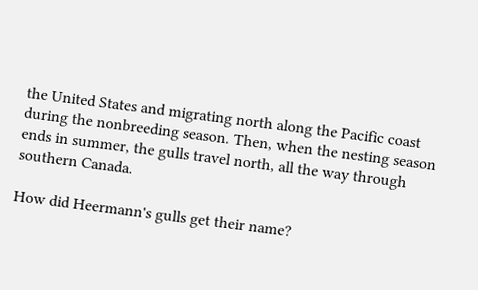the United States and migrating north along the Pacific coast during the nonbreeding season. Then, when the nesting season ends in summer, the gulls travel north, all the way through southern Canada.

How did Heermann's gulls get their name?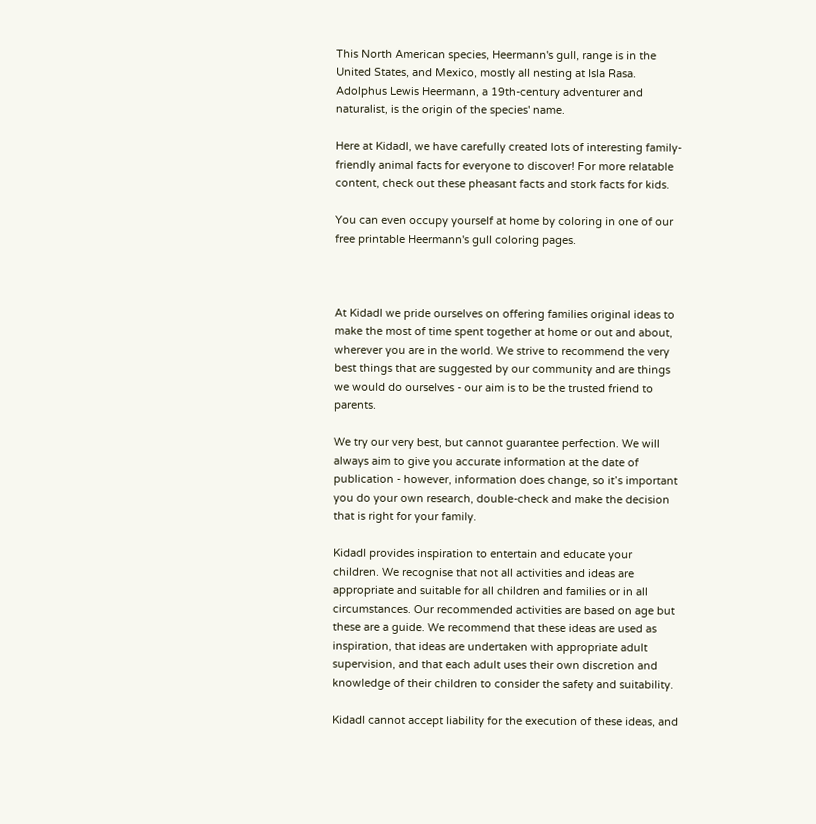This North American species, Heermann's gull, range is in the United States, and Mexico, mostly all nesting at Isla Rasa. Adolphus Lewis Heermann, a 19th-century adventurer and naturalist, is the origin of the species' name.

Here at Kidadl, we have carefully created lots of interesting family-friendly animal facts for everyone to discover! For more relatable content, check out these pheasant facts and stork facts for kids.

You can even occupy yourself at home by coloring in one of our free printable Heermann's gull coloring pages.



At Kidadl we pride ourselves on offering families original ideas to make the most of time spent together at home or out and about, wherever you are in the world. We strive to recommend the very best things that are suggested by our community and are things we would do ourselves - our aim is to be the trusted friend to parents.

We try our very best, but cannot guarantee perfection. We will always aim to give you accurate information at the date of publication - however, information does change, so it’s important you do your own research, double-check and make the decision that is right for your family.

Kidadl provides inspiration to entertain and educate your children. We recognise that not all activities and ideas are appropriate and suitable for all children and families or in all circumstances. Our recommended activities are based on age but these are a guide. We recommend that these ideas are used as inspiration, that ideas are undertaken with appropriate adult supervision, and that each adult uses their own discretion and knowledge of their children to consider the safety and suitability.

Kidadl cannot accept liability for the execution of these ideas, and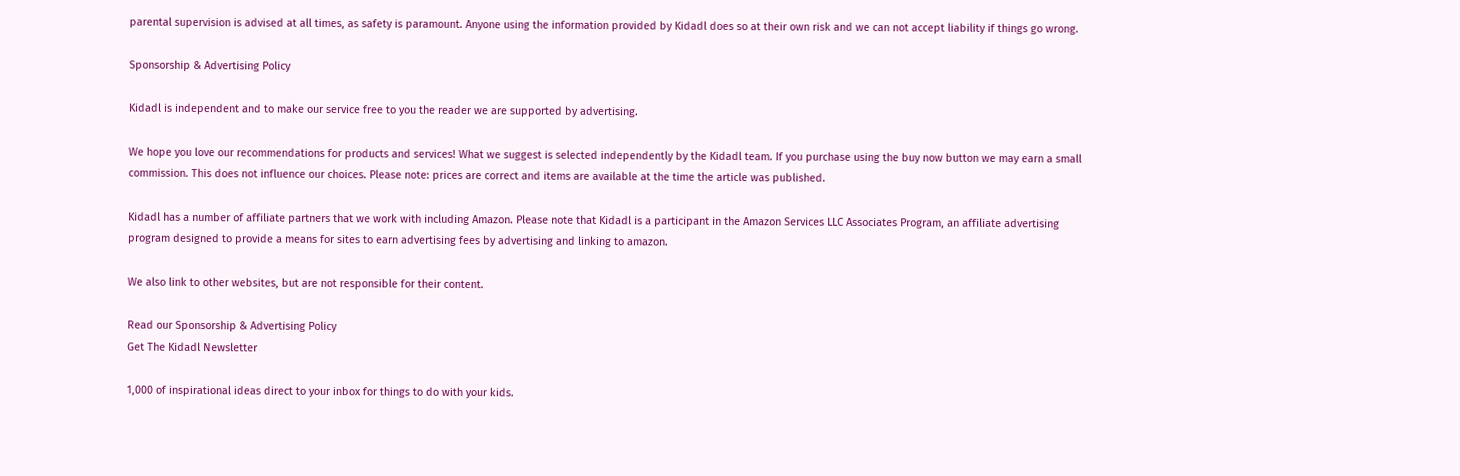parental supervision is advised at all times, as safety is paramount. Anyone using the information provided by Kidadl does so at their own risk and we can not accept liability if things go wrong.

Sponsorship & Advertising Policy

Kidadl is independent and to make our service free to you the reader we are supported by advertising.

We hope you love our recommendations for products and services! What we suggest is selected independently by the Kidadl team. If you purchase using the buy now button we may earn a small commission. This does not influence our choices. Please note: prices are correct and items are available at the time the article was published.

Kidadl has a number of affiliate partners that we work with including Amazon. Please note that Kidadl is a participant in the Amazon Services LLC Associates Program, an affiliate advertising program designed to provide a means for sites to earn advertising fees by advertising and linking to amazon.

We also link to other websites, but are not responsible for their content.

Read our Sponsorship & Advertising Policy
Get The Kidadl Newsletter

1,000 of inspirational ideas direct to your inbox for things to do with your kids.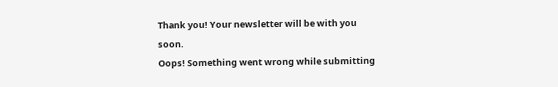Thank you! Your newsletter will be with you soon.
Oops! Something went wrong while submitting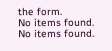the form.
No items found.
No items found.